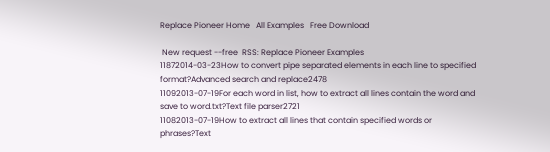Replace Pioneer Home   All Examples   Free Download

 New request --free  RSS: Replace Pioneer Examples
11872014-03-23How to convert pipe separated elements in each line to specified format?Advanced search and replace2478
11092013-07-19For each word in list, how to extract all lines contain the word and save to word.txt?Text file parser2721
11082013-07-19How to extract all lines that contain specified words or phrases?Text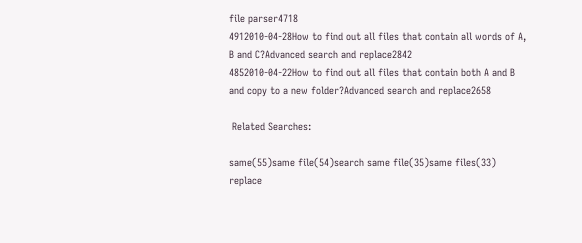file parser4718
4912010-04-28How to find out all files that contain all words of A, B and C?Advanced search and replace2842
4852010-04-22How to find out all files that contain both A and B and copy to a new folder?Advanced search and replace2658

 Related Searches:

same(55)same file(54)search same file(35)same files(33)
replace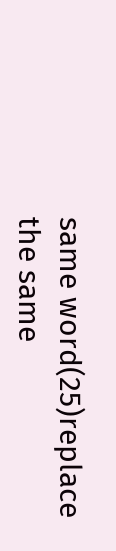same word(25)replace the same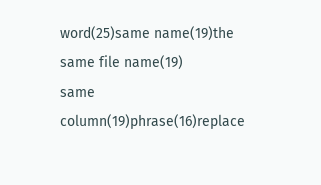word(25)same name(19)the same file name(19)
same column(19)phrase(16)replace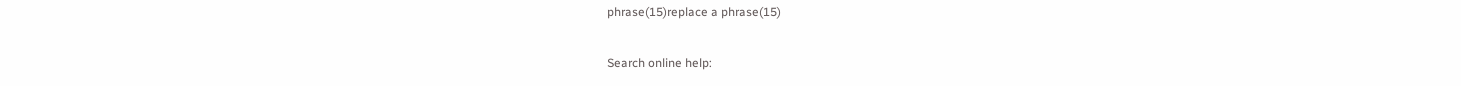phrase(15)replace a phrase(15)

Search online help: